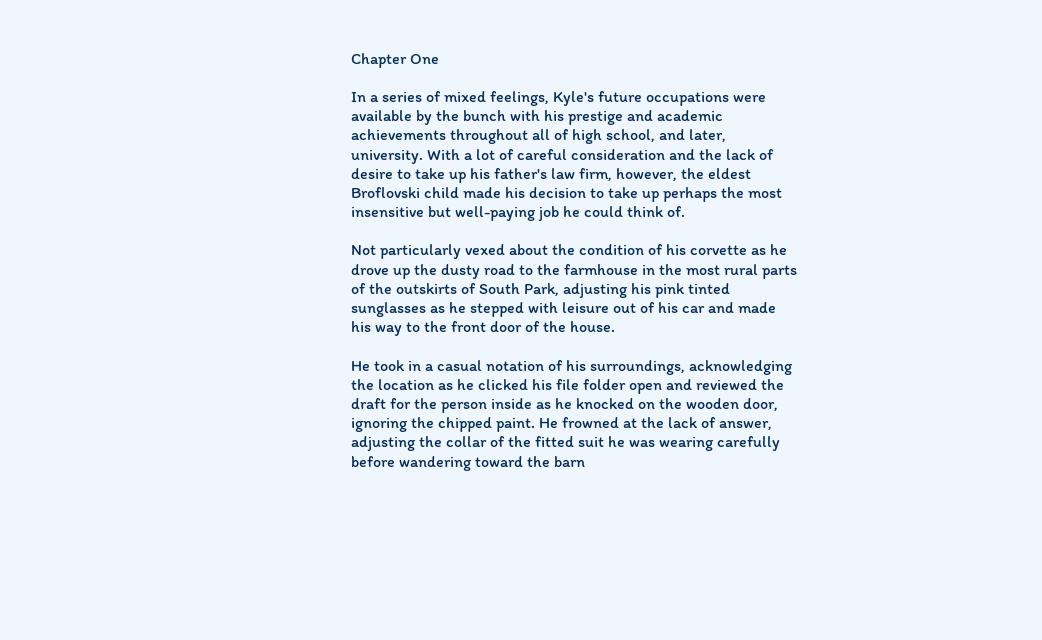Chapter One

In a series of mixed feelings, Kyle's future occupations were available by the bunch with his prestige and academic achievements throughout all of high school, and later, university. With a lot of careful consideration and the lack of desire to take up his father's law firm, however, the eldest Broflovski child made his decision to take up perhaps the most insensitive but well-paying job he could think of.

Not particularly vexed about the condition of his corvette as he drove up the dusty road to the farmhouse in the most rural parts of the outskirts of South Park, adjusting his pink tinted sunglasses as he stepped with leisure out of his car and made his way to the front door of the house.

He took in a casual notation of his surroundings, acknowledging the location as he clicked his file folder open and reviewed the draft for the person inside as he knocked on the wooden door, ignoring the chipped paint. He frowned at the lack of answer, adjusting the collar of the fitted suit he was wearing carefully before wandering toward the barn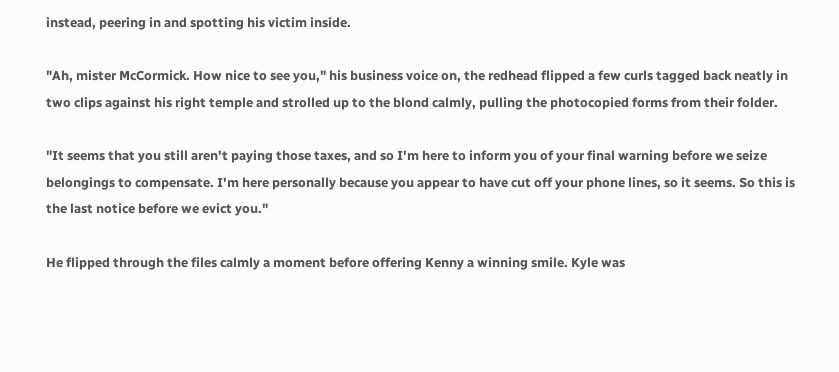instead, peering in and spotting his victim inside.

"Ah, mister McCormick. How nice to see you," his business voice on, the redhead flipped a few curls tagged back neatly in two clips against his right temple and strolled up to the blond calmly, pulling the photocopied forms from their folder.

"It seems that you still aren't paying those taxes, and so I'm here to inform you of your final warning before we seize belongings to compensate. I'm here personally because you appear to have cut off your phone lines, so it seems. So this is the last notice before we evict you."

He flipped through the files calmly a moment before offering Kenny a winning smile. Kyle was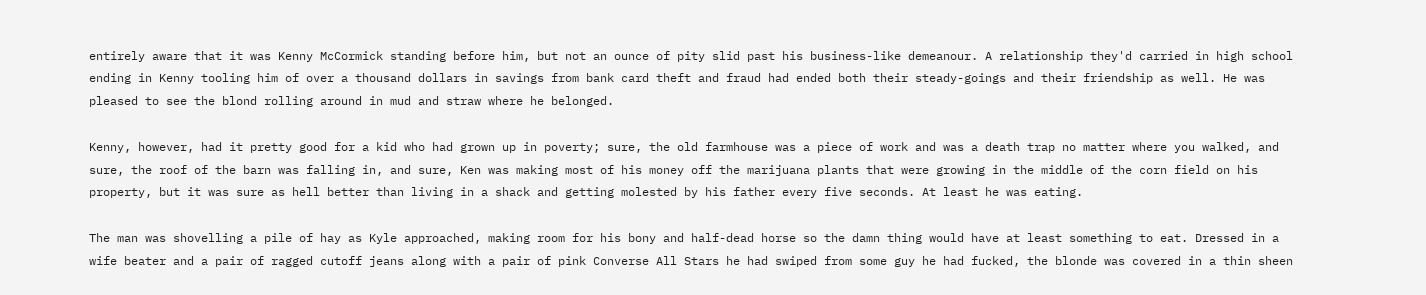entirely aware that it was Kenny McCormick standing before him, but not an ounce of pity slid past his business-like demeanour. A relationship they'd carried in high school ending in Kenny tooling him of over a thousand dollars in savings from bank card theft and fraud had ended both their steady-goings and their friendship as well. He was pleased to see the blond rolling around in mud and straw where he belonged.

Kenny, however, had it pretty good for a kid who had grown up in poverty; sure, the old farmhouse was a piece of work and was a death trap no matter where you walked, and sure, the roof of the barn was falling in, and sure, Ken was making most of his money off the marijuana plants that were growing in the middle of the corn field on his property, but it was sure as hell better than living in a shack and getting molested by his father every five seconds. At least he was eating.

The man was shovelling a pile of hay as Kyle approached, making room for his bony and half-dead horse so the damn thing would have at least something to eat. Dressed in a wife beater and a pair of ragged cutoff jeans along with a pair of pink Converse All Stars he had swiped from some guy he had fucked, the blonde was covered in a thin sheen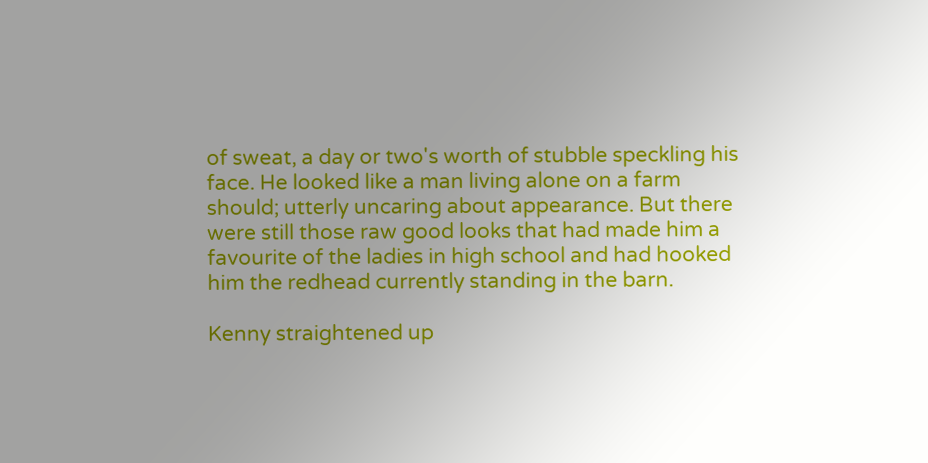of sweat, a day or two's worth of stubble speckling his face. He looked like a man living alone on a farm should; utterly uncaring about appearance. But there were still those raw good looks that had made him a favourite of the ladies in high school and had hooked him the redhead currently standing in the barn.

Kenny straightened up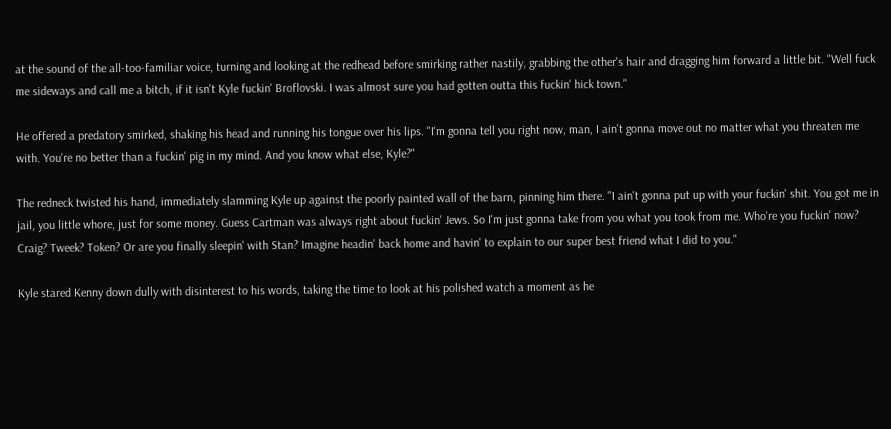at the sound of the all-too-familiar voice, turning and looking at the redhead before smirking rather nastily, grabbing the other's hair and dragging him forward a little bit. "Well fuck me sideways and call me a bitch, if it isn't Kyle fuckin' Broflovski. I was almost sure you had gotten outta this fuckin' hick town."

He offered a predatory smirked, shaking his head and running his tongue over his lips. "I'm gonna tell you right now, man, I ain't gonna move out no matter what you threaten me with. You're no better than a fuckin' pig in my mind. And you know what else, Kyle?"

The redneck twisted his hand, immediately slamming Kyle up against the poorly painted wall of the barn, pinning him there. "I ain't gonna put up with your fuckin' shit. You got me in jail, you little whore, just for some money. Guess Cartman was always right about fuckin' Jews. So I'm just gonna take from you what you took from me. Who're you fuckin' now? Craig? Tweek? Token? Or are you finally sleepin' with Stan? Imagine headin' back home and havin' to explain to our super best friend what I did to you."

Kyle stared Kenny down dully with disinterest to his words, taking the time to look at his polished watch a moment as he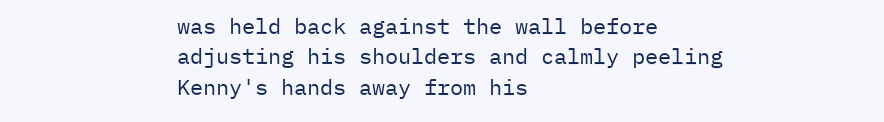was held back against the wall before adjusting his shoulders and calmly peeling Kenny's hands away from his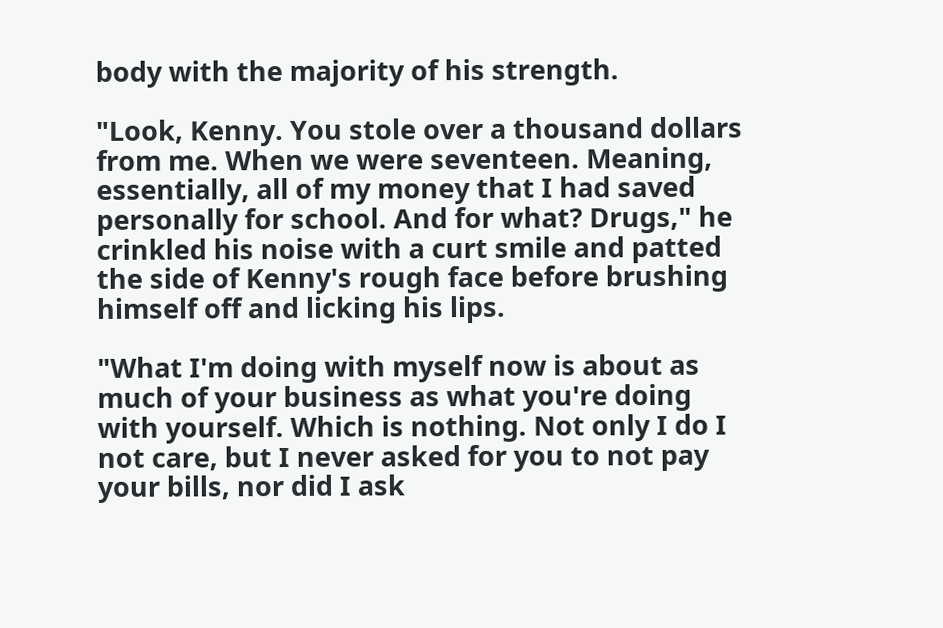body with the majority of his strength.

"Look, Kenny. You stole over a thousand dollars from me. When we were seventeen. Meaning, essentially, all of my money that I had saved personally for school. And for what? Drugs," he crinkled his noise with a curt smile and patted the side of Kenny's rough face before brushing himself off and licking his lips.

"What I'm doing with myself now is about as much of your business as what you're doing with yourself. Which is nothing. Not only I do I not care, but I never asked for you to not pay your bills, nor did I ask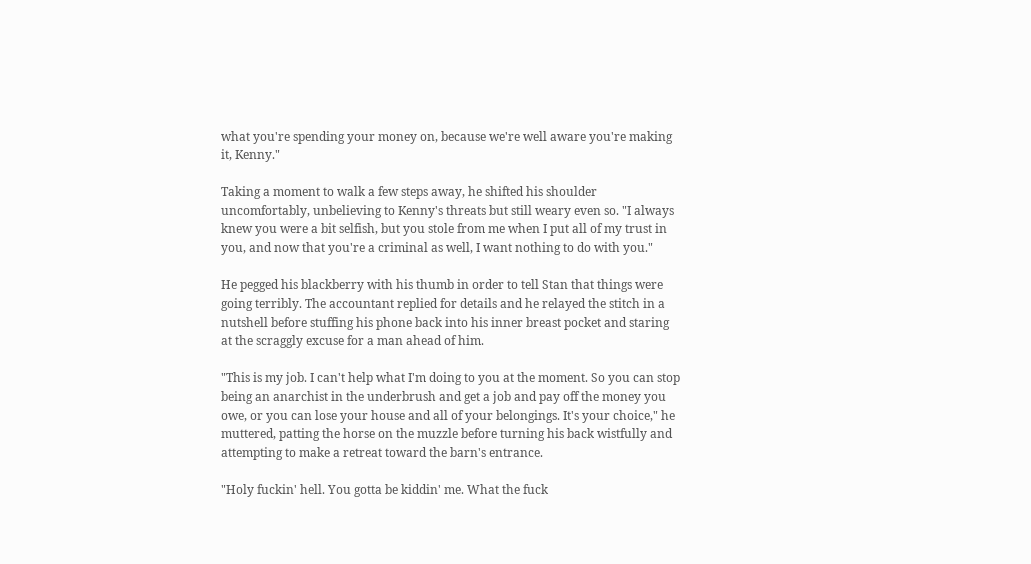what you're spending your money on, because we're well aware you're making it, Kenny."

Taking a moment to walk a few steps away, he shifted his shoulder uncomfortably, unbelieving to Kenny's threats but still weary even so. "I always knew you were a bit selfish, but you stole from me when I put all of my trust in you, and now that you're a criminal as well, I want nothing to do with you."

He pegged his blackberry with his thumb in order to tell Stan that things were going terribly. The accountant replied for details and he relayed the stitch in a nutshell before stuffing his phone back into his inner breast pocket and staring at the scraggly excuse for a man ahead of him.

"This is my job. I can't help what I'm doing to you at the moment. So you can stop being an anarchist in the underbrush and get a job and pay off the money you owe, or you can lose your house and all of your belongings. It's your choice," he muttered, patting the horse on the muzzle before turning his back wistfully and attempting to make a retreat toward the barn's entrance.

"Holy fuckin' hell. You gotta be kiddin' me. What the fuck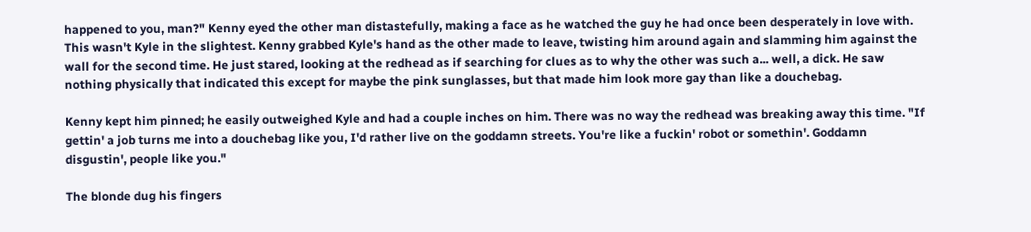happened to you, man?" Kenny eyed the other man distastefully, making a face as he watched the guy he had once been desperately in love with. This wasn't Kyle in the slightest. Kenny grabbed Kyle's hand as the other made to leave, twisting him around again and slamming him against the wall for the second time. He just stared, looking at the redhead as if searching for clues as to why the other was such a... well, a dick. He saw nothing physically that indicated this except for maybe the pink sunglasses, but that made him look more gay than like a douchebag.

Kenny kept him pinned; he easily outweighed Kyle and had a couple inches on him. There was no way the redhead was breaking away this time. "If gettin' a job turns me into a douchebag like you, I'd rather live on the goddamn streets. You're like a fuckin' robot or somethin'. Goddamn disgustin', people like you."

The blonde dug his fingers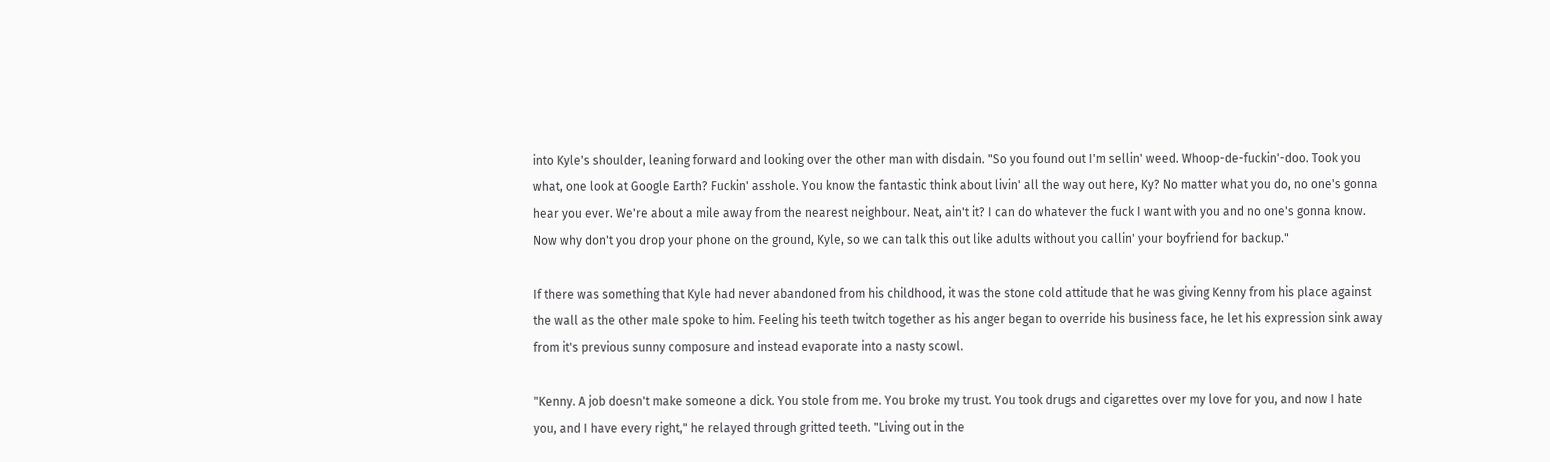into Kyle's shoulder, leaning forward and looking over the other man with disdain. "So you found out I'm sellin' weed. Whoop-de-fuckin'-doo. Took you what, one look at Google Earth? Fuckin' asshole. You know the fantastic think about livin' all the way out here, Ky? No matter what you do, no one's gonna hear you ever. We're about a mile away from the nearest neighbour. Neat, ain't it? I can do whatever the fuck I want with you and no one's gonna know. Now why don't you drop your phone on the ground, Kyle, so we can talk this out like adults without you callin' your boyfriend for backup."

If there was something that Kyle had never abandoned from his childhood, it was the stone cold attitude that he was giving Kenny from his place against the wall as the other male spoke to him. Feeling his teeth twitch together as his anger began to override his business face, he let his expression sink away from it's previous sunny composure and instead evaporate into a nasty scowl.

"Kenny. A job doesn't make someone a dick. You stole from me. You broke my trust. You took drugs and cigarettes over my love for you, and now I hate you, and I have every right," he relayed through gritted teeth. "Living out in the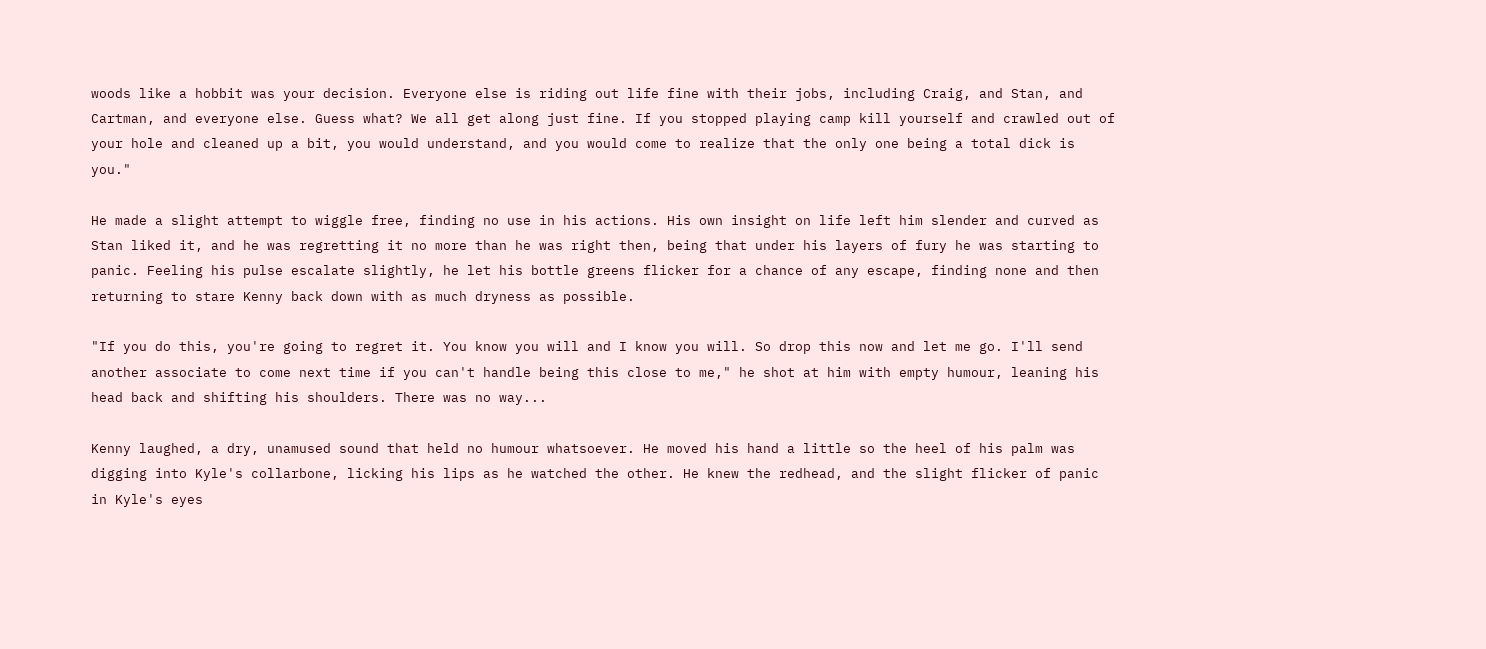woods like a hobbit was your decision. Everyone else is riding out life fine with their jobs, including Craig, and Stan, and Cartman, and everyone else. Guess what? We all get along just fine. If you stopped playing camp kill yourself and crawled out of your hole and cleaned up a bit, you would understand, and you would come to realize that the only one being a total dick is you."

He made a slight attempt to wiggle free, finding no use in his actions. His own insight on life left him slender and curved as Stan liked it, and he was regretting it no more than he was right then, being that under his layers of fury he was starting to panic. Feeling his pulse escalate slightly, he let his bottle greens flicker for a chance of any escape, finding none and then returning to stare Kenny back down with as much dryness as possible.

"If you do this, you're going to regret it. You know you will and I know you will. So drop this now and let me go. I'll send another associate to come next time if you can't handle being this close to me," he shot at him with empty humour, leaning his head back and shifting his shoulders. There was no way...

Kenny laughed, a dry, unamused sound that held no humour whatsoever. He moved his hand a little so the heel of his palm was digging into Kyle's collarbone, licking his lips as he watched the other. He knew the redhead, and the slight flicker of panic in Kyle's eyes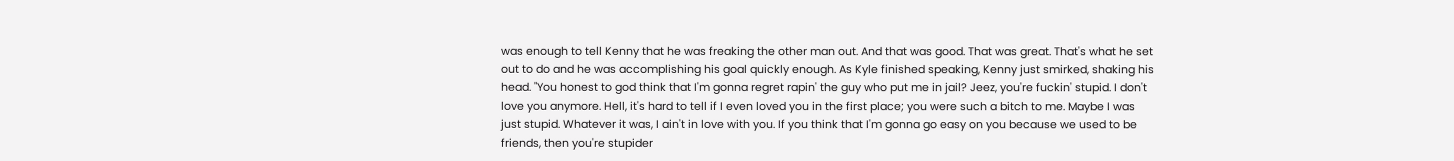was enough to tell Kenny that he was freaking the other man out. And that was good. That was great. That's what he set out to do and he was accomplishing his goal quickly enough. As Kyle finished speaking, Kenny just smirked, shaking his head. "You honest to god think that I'm gonna regret rapin' the guy who put me in jail? Jeez, you're fuckin' stupid. I don't love you anymore. Hell, it's hard to tell if I even loved you in the first place; you were such a bitch to me. Maybe I was just stupid. Whatever it was, I ain't in love with you. If you think that I'm gonna go easy on you because we used to be friends, then you're stupider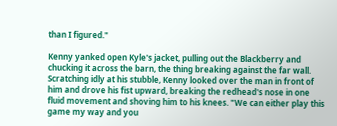than I figured."

Kenny yanked open Kyle's jacket, pulling out the Blackberry and chucking it across the barn, the thing breaking against the far wall. Scratching idly at his stubble, Kenny looked over the man in front of him and drove his fist upward, breaking the redhead's nose in one fluid movement and shoving him to his knees. "We can either play this game my way and you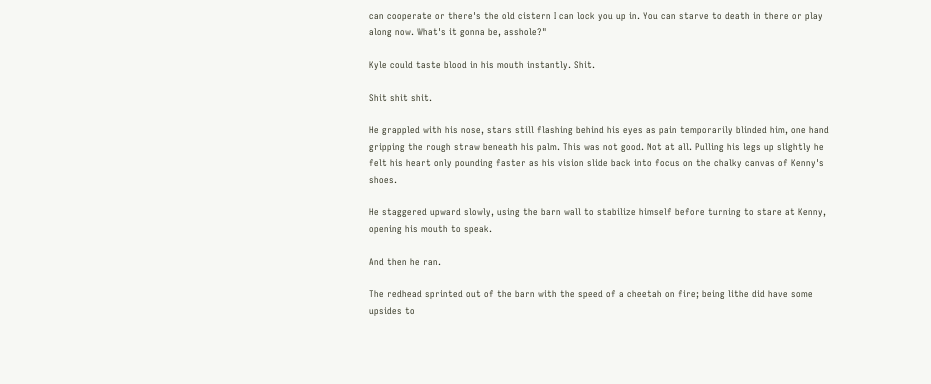can cooperate or there's the old cistern I can lock you up in. You can starve to death in there or play along now. What's it gonna be, asshole?"

Kyle could taste blood in his mouth instantly. Shit.

Shit shit shit.

He grappled with his nose, stars still flashing behind his eyes as pain temporarily blinded him, one hand gripping the rough straw beneath his palm. This was not good. Not at all. Pulling his legs up slightly he felt his heart only pounding faster as his vision slide back into focus on the chalky canvas of Kenny's shoes.

He staggered upward slowly, using the barn wall to stabilize himself before turning to stare at Kenny, opening his mouth to speak.

And then he ran.

The redhead sprinted out of the barn with the speed of a cheetah on fire; being lithe did have some upsides to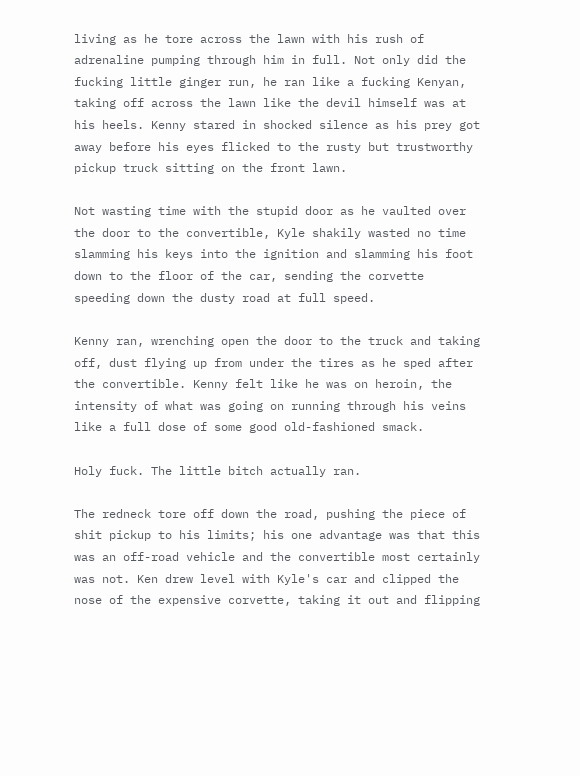living as he tore across the lawn with his rush of adrenaline pumping through him in full. Not only did the fucking little ginger run, he ran like a fucking Kenyan, taking off across the lawn like the devil himself was at his heels. Kenny stared in shocked silence as his prey got away before his eyes flicked to the rusty but trustworthy pickup truck sitting on the front lawn.

Not wasting time with the stupid door as he vaulted over the door to the convertible, Kyle shakily wasted no time slamming his keys into the ignition and slamming his foot down to the floor of the car, sending the corvette speeding down the dusty road at full speed.

Kenny ran, wrenching open the door to the truck and taking off, dust flying up from under the tires as he sped after the convertible. Kenny felt like he was on heroin, the intensity of what was going on running through his veins like a full dose of some good old-fashioned smack.

Holy fuck. The little bitch actually ran.

The redneck tore off down the road, pushing the piece of shit pickup to his limits; his one advantage was that this was an off-road vehicle and the convertible most certainly was not. Ken drew level with Kyle's car and clipped the nose of the expensive corvette, taking it out and flipping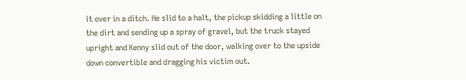it over in a ditch. He slid to a halt, the pickup skidding a little on the dirt and sending up a spray of gravel, but the truck stayed upright and Kenny slid out of the door, walking over to the upside down convertible and dragging his victim out.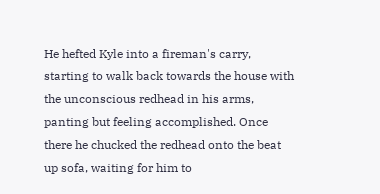He hefted Kyle into a fireman's carry, starting to walk back towards the house with the unconscious redhead in his arms, panting but feeling accomplished. Once there he chucked the redhead onto the beat up sofa, waiting for him to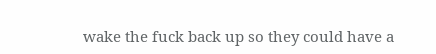wake the fuck back up so they could have a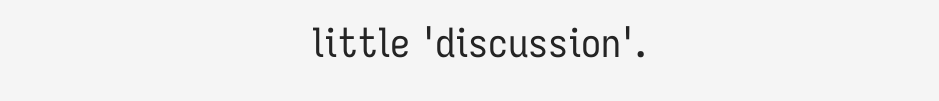little 'discussion'.